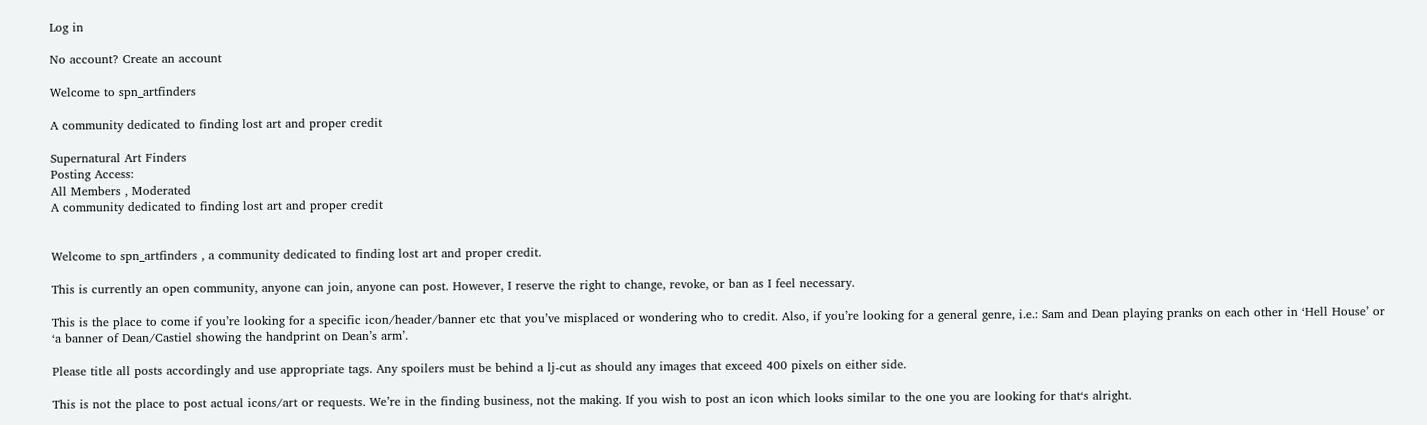Log in

No account? Create an account

Welcome to spn_artfinders

A community dedicated to finding lost art and proper credit

Supernatural Art Finders
Posting Access:
All Members , Moderated
A community dedicated to finding lost art and proper credit


Welcome to spn_artfinders , a community dedicated to finding lost art and proper credit.

This is currently an open community, anyone can join, anyone can post. However, I reserve the right to change, revoke, or ban as I feel necessary.

This is the place to come if you’re looking for a specific icon/header/banner etc that you’ve misplaced or wondering who to credit. Also, if you’re looking for a general genre, i.e.: Sam and Dean playing pranks on each other in ‘Hell House’ or ‘a banner of Dean/Castiel showing the handprint on Dean’s arm’.

Please title all posts accordingly and use appropriate tags. Any spoilers must be behind a lj-cut as should any images that exceed 400 pixels on either side.

This is not the place to post actual icons/art or requests. We’re in the finding business, not the making. If you wish to post an icon which looks similar to the one you are looking for that‘s alright.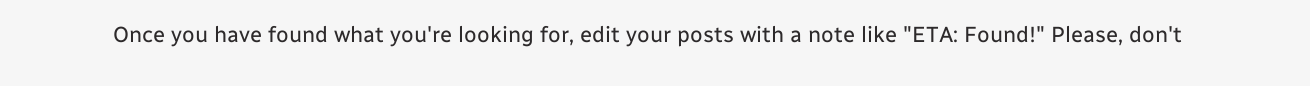Once you have found what you're looking for, edit your posts with a note like "ETA: Found!" Please, don't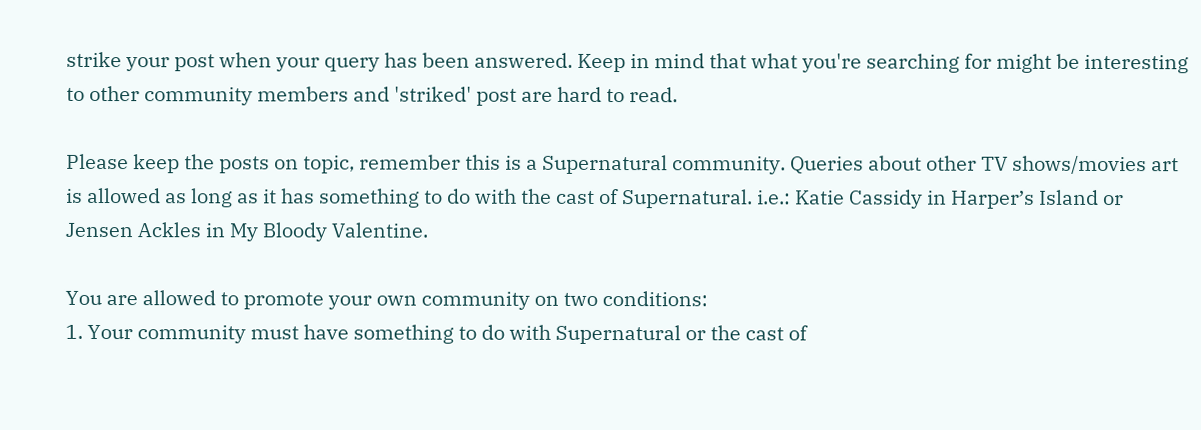strike your post when your query has been answered. Keep in mind that what you're searching for might be interesting to other community members and 'striked' post are hard to read.

Please keep the posts on topic, remember this is a Supernatural community. Queries about other TV shows/movies art is allowed as long as it has something to do with the cast of Supernatural. i.e.: Katie Cassidy in Harper’s Island or Jensen Ackles in My Bloody Valentine.

You are allowed to promote your own community on two conditions:
1. Your community must have something to do with Supernatural or the cast of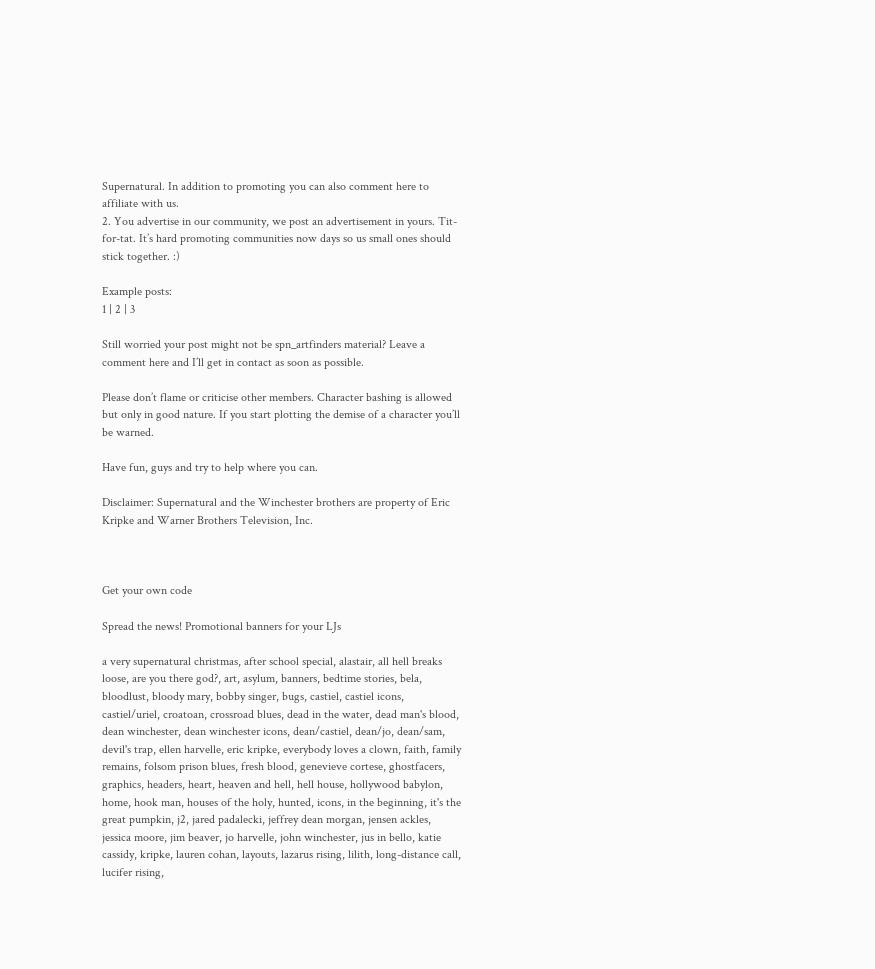Supernatural. In addition to promoting you can also comment here to affiliate with us.
2. You advertise in our community, we post an advertisement in yours. Tit-for-tat. It’s hard promoting communities now days so us small ones should stick together. :)

Example posts:
1 | 2 | 3

Still worried your post might not be spn_artfinders material? Leave a comment here and I’ll get in contact as soon as possible.

Please don’t flame or criticise other members. Character bashing is allowed but only in good nature. If you start plotting the demise of a character you’ll be warned.

Have fun, guys and try to help where you can.

Disclaimer: Supernatural and the Winchester brothers are property of Eric Kripke and Warner Brothers Television, Inc.



Get your own code

Spread the news! Promotional banners for your LJs

a very supernatural christmas, after school special, alastair, all hell breaks loose, are you there god?, art, asylum, banners, bedtime stories, bela, bloodlust, bloody mary, bobby singer, bugs, castiel, castiel icons, castiel/uriel, croatoan, crossroad blues, dead in the water, dead man's blood, dean winchester, dean winchester icons, dean/castiel, dean/jo, dean/sam, devil's trap, ellen harvelle, eric kripke, everybody loves a clown, faith, family remains, folsom prison blues, fresh blood, genevieve cortese, ghostfacers, graphics, headers, heart, heaven and hell, hell house, hollywood babylon, home, hook man, houses of the holy, hunted, icons, in the beginning, it's the great pumpkin, j2, jared padalecki, jeffrey dean morgan, jensen ackles, jessica moore, jim beaver, jo harvelle, john winchester, jus in bello, katie cassidy, kripke, lauren cohan, layouts, lazarus rising, lilith, long-distance call, lucifer rising,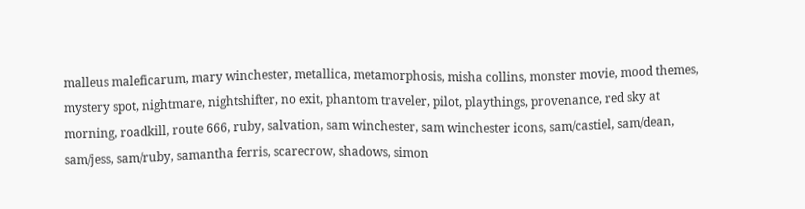malleus maleficarum, mary winchester, metallica, metamorphosis, misha collins, monster movie, mood themes, mystery spot, nightmare, nightshifter, no exit, phantom traveler, pilot, playthings, provenance, red sky at morning, roadkill, route 666, ruby, salvation, sam winchester, sam winchester icons, sam/castiel, sam/dean, sam/jess, sam/ruby, samantha ferris, scarecrow, shadows, simon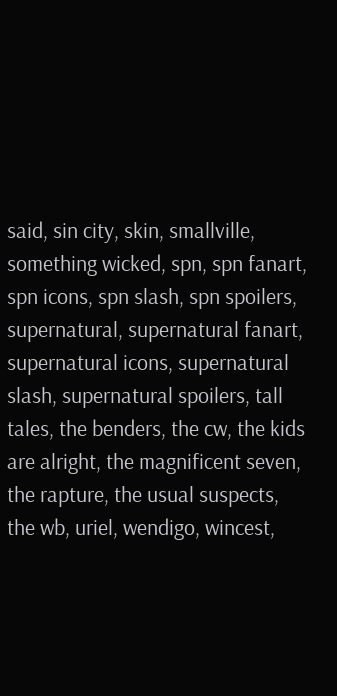said, sin city, skin, smallville, something wicked, spn, spn fanart, spn icons, spn slash, spn spoilers, supernatural, supernatural fanart, supernatural icons, supernatural slash, supernatural spoilers, tall tales, the benders, the cw, the kids are alright, the magnificent seven, the rapture, the usual suspects, the wb, uriel, wendigo, wincest,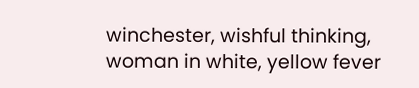winchester, wishful thinking, woman in white, yellow fever